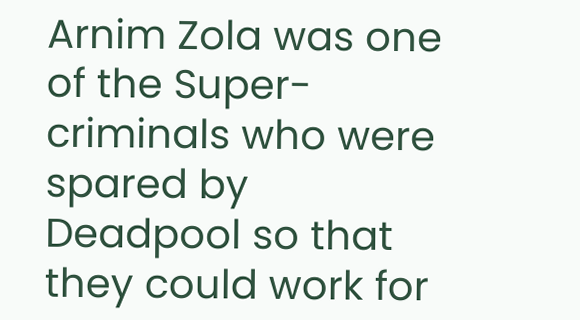Arnim Zola was one of the Super-criminals who were spared by Deadpool so that they could work for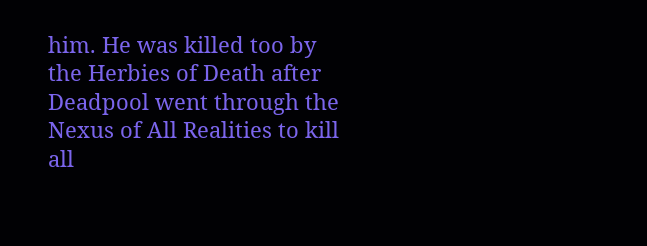him. He was killed too by the Herbies of Death after Deadpool went through the Nexus of All Realities to kill all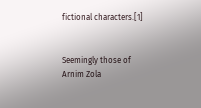fictional characters.[1]


Seemingly those of Arnim Zola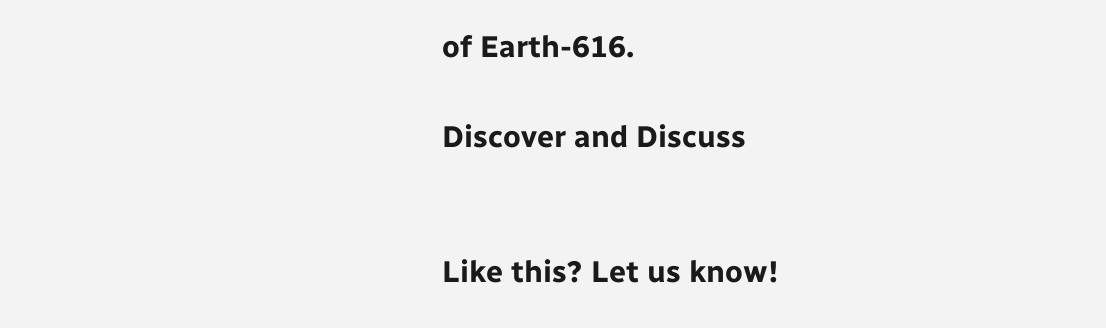of Earth-616.

Discover and Discuss


Like this? Let us know!